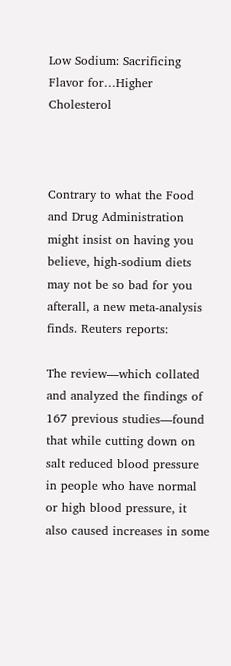Low Sodium: Sacrificing Flavor for…Higher Cholesterol



Contrary to what the Food and Drug Administration might insist on having you believe, high-sodium diets may not be so bad for you afterall, a new meta-analysis finds. Reuters reports:

The review—which collated and analyzed the findings of 167 previous studies—found that while cutting down on salt reduced blood pressure in people who have normal or high blood pressure, it also caused increases in some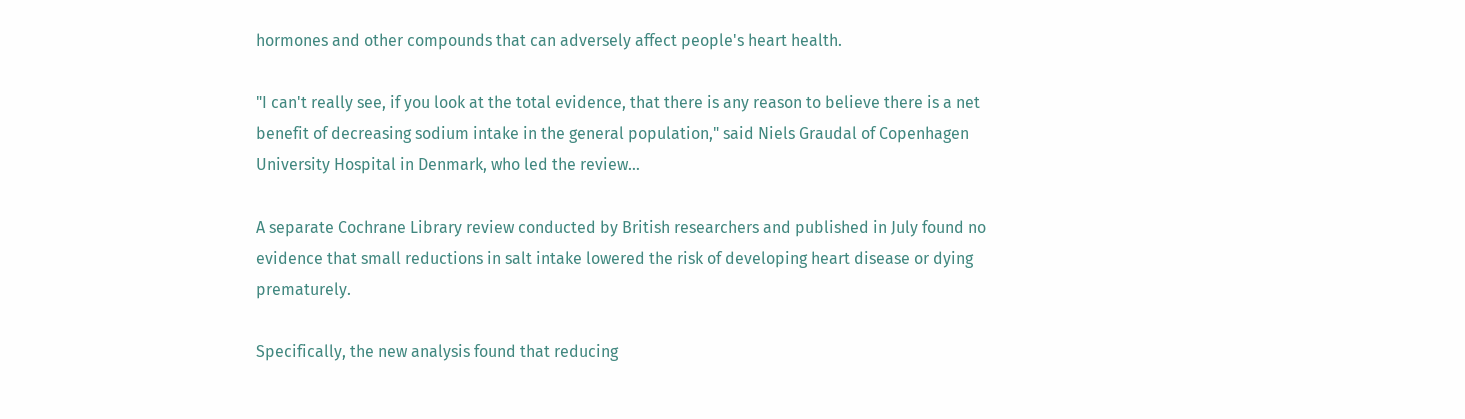hormones and other compounds that can adversely affect people's heart health.

"I can't really see, if you look at the total evidence, that there is any reason to believe there is a net benefit of decreasing sodium intake in the general population," said Niels Graudal of Copenhagen University Hospital in Denmark, who led the review…

A separate Cochrane Library review conducted by British researchers and published in July found no evidence that small reductions in salt intake lowered the risk of developing heart disease or dying prematurely.

Specifically, the new analysis found that reducing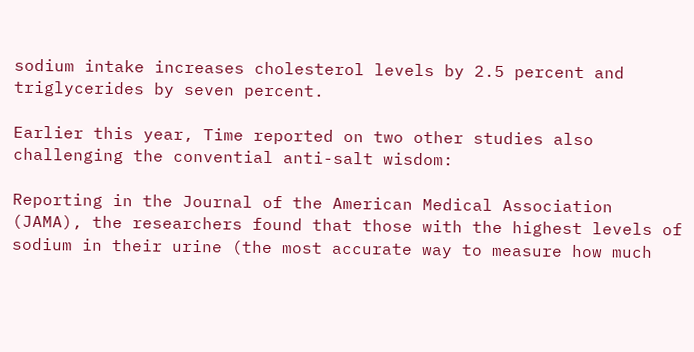sodium intake increases cholesterol levels by 2.5 percent and triglycerides by seven percent.

Earlier this year, Time reported on two other studies also challenging the convential anti-salt wisdom:

Reporting in the Journal of the American Medical Association (JAMA), the researchers found that those with the highest levels of sodium in their urine (the most accurate way to measure how much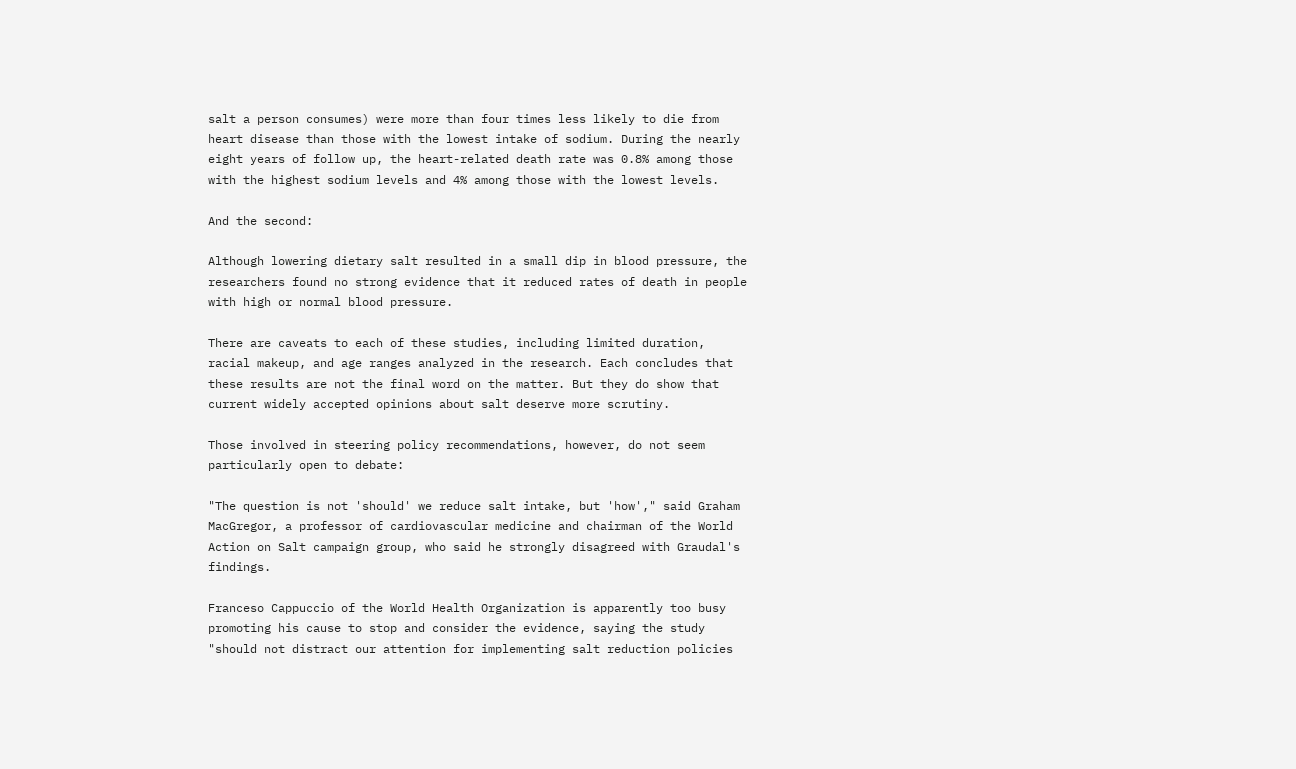salt a person consumes) were more than four times less likely to die from heart disease than those with the lowest intake of sodium. During the nearly eight years of follow up, the heart-related death rate was 0.8% among those with the highest sodium levels and 4% among those with the lowest levels.

And the second:

Although lowering dietary salt resulted in a small dip in blood pressure, the researchers found no strong evidence that it reduced rates of death in people with high or normal blood pressure.

There are caveats to each of these studies, including limited duration, racial makeup, and age ranges analyzed in the research. Each concludes that these results are not the final word on the matter. But they do show that current widely accepted opinions about salt deserve more scrutiny.

Those involved in steering policy recommendations, however, do not seem particularly open to debate:

"The question is not 'should' we reduce salt intake, but 'how'," said Graham MacGregor, a professor of cardiovascular medicine and chairman of the World Action on Salt campaign group, who said he strongly disagreed with Graudal's findings.

Franceso Cappuccio of the World Health Organization is apparently too busy promoting his cause to stop and consider the evidence, saying the study "should not distract our attention for implementing salt reduction policies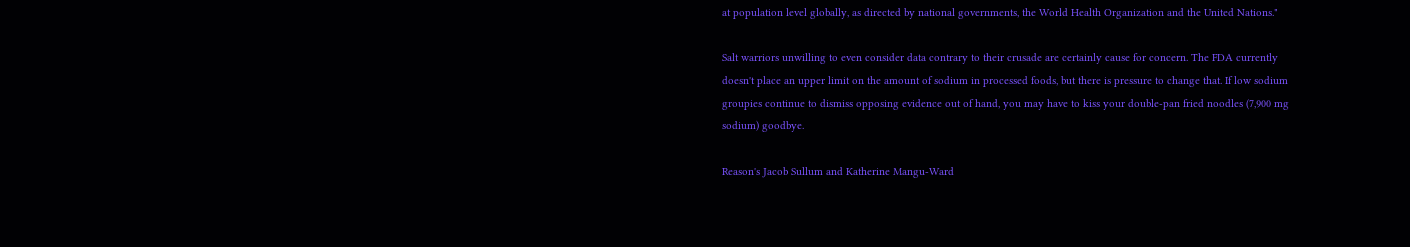at population level globally, as directed by national governments, the World Health Organization and the United Nations."

Salt warriors unwilling to even consider data contrary to their crusade are certainly cause for concern. The FDA currently doesn't place an upper limit on the amount of sodium in processed foods, but there is pressure to change that. If low sodium groupies continue to dismiss opposing evidence out of hand, you may have to kiss your double-pan fried noodles (7,900 mg sodium) goodbye.

Reason's Jacob Sullum and Katherine Mangu-Ward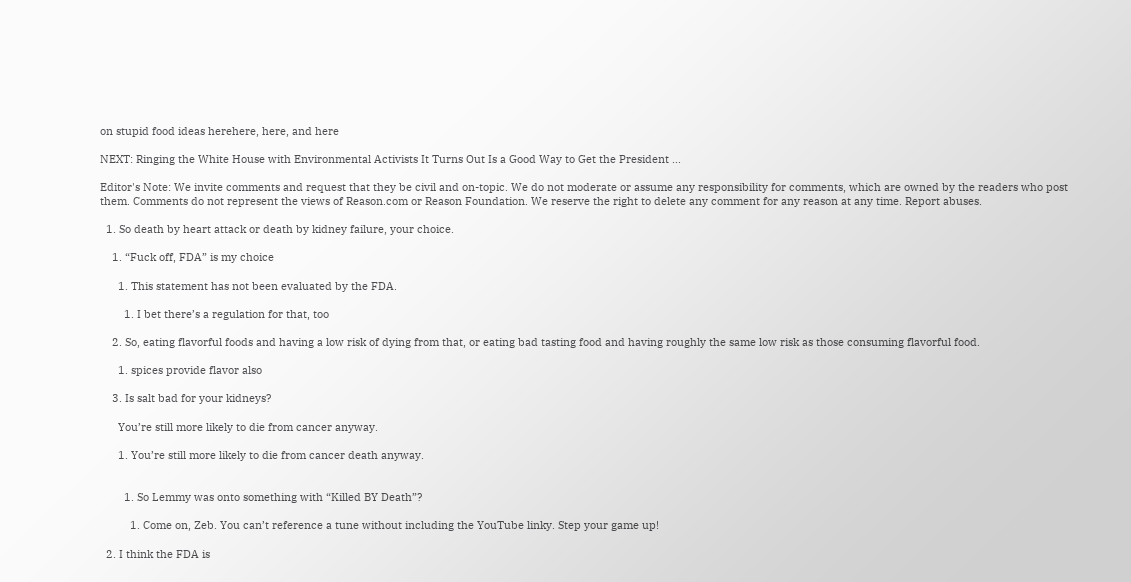on stupid food ideas herehere, here, and here

NEXT: Ringing the White House with Environmental Activists It Turns Out Is a Good Way to Get the President ...

Editor's Note: We invite comments and request that they be civil and on-topic. We do not moderate or assume any responsibility for comments, which are owned by the readers who post them. Comments do not represent the views of Reason.com or Reason Foundation. We reserve the right to delete any comment for any reason at any time. Report abuses.

  1. So death by heart attack or death by kidney failure, your choice.

    1. “Fuck off, FDA” is my choice

      1. This statement has not been evaluated by the FDA.

        1. I bet there’s a regulation for that, too

    2. So, eating flavorful foods and having a low risk of dying from that, or eating bad tasting food and having roughly the same low risk as those consuming flavorful food.

      1. spices provide flavor also

    3. Is salt bad for your kidneys?

      You’re still more likely to die from cancer anyway.

      1. You’re still more likely to die from cancer death anyway.


        1. So Lemmy was onto something with “Killed BY Death”?

          1. Come on, Zeb. You can’t reference a tune without including the YouTube linky. Step your game up!

  2. I think the FDA is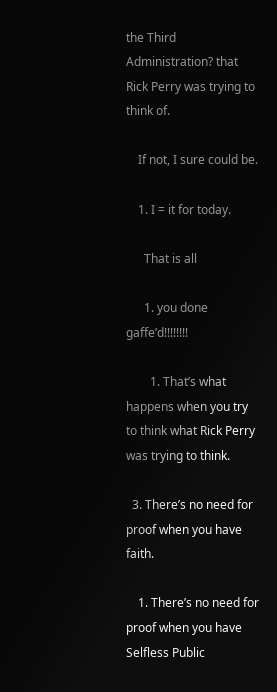the Third Administration? that Rick Perry was trying to think of.

    If not, I sure could be.

    1. I = it for today.

      That is all

      1. you done gaffe’d!!!!!!!!

        1. That’s what happens when you try to think what Rick Perry was trying to think.

  3. There’s no need for proof when you have faith.

    1. There’s no need for proof when you have Selfless Public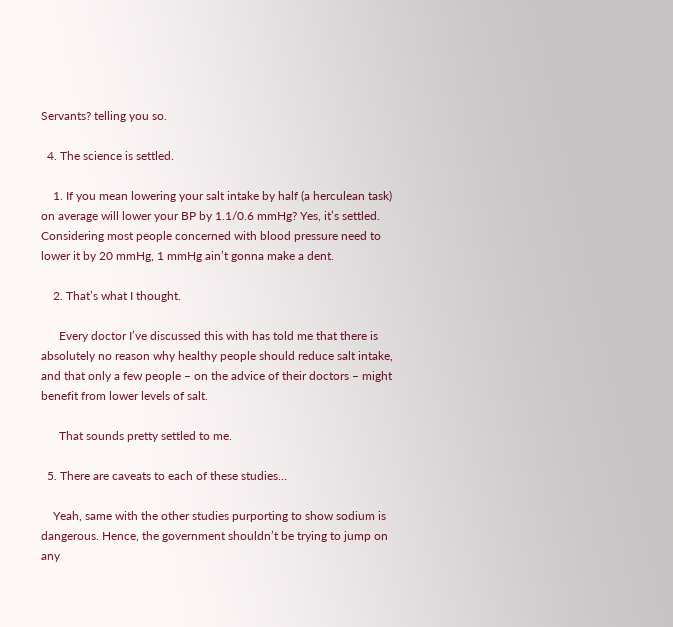Servants? telling you so.

  4. The science is settled.

    1. If you mean lowering your salt intake by half (a herculean task) on average will lower your BP by 1.1/0.6 mmHg? Yes, it’s settled. Considering most people concerned with blood pressure need to lower it by 20 mmHg, 1 mmHg ain’t gonna make a dent.

    2. That’s what I thought.

      Every doctor I’ve discussed this with has told me that there is absolutely no reason why healthy people should reduce salt intake, and that only a few people – on the advice of their doctors – might benefit from lower levels of salt.

      That sounds pretty settled to me.

  5. There are caveats to each of these studies…

    Yeah, same with the other studies purporting to show sodium is dangerous. Hence, the government shouldn’t be trying to jump on any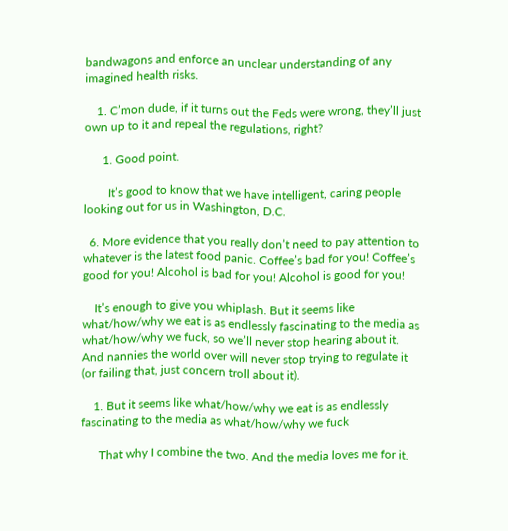bandwagons and enforce an unclear understanding of any imagined health risks.

    1. C’mon dude, if it turns out the Feds were wrong, they’ll just own up to it and repeal the regulations, right?

      1. Good point.

        It’s good to know that we have intelligent, caring people looking out for us in Washington, D.C.

  6. More evidence that you really don’t need to pay attention to whatever is the latest food panic. Coffee’s bad for you! Coffee’s good for you! Alcohol is bad for you! Alcohol is good for you!

    It’s enough to give you whiplash. But it seems like what/how/why we eat is as endlessly fascinating to the media as what/how/why we fuck, so we’ll never stop hearing about it. And nannies the world over will never stop trying to regulate it (or failing that, just concern troll about it).

    1. But it seems like what/how/why we eat is as endlessly fascinating to the media as what/how/why we fuck

      That why I combine the two. And the media loves me for it.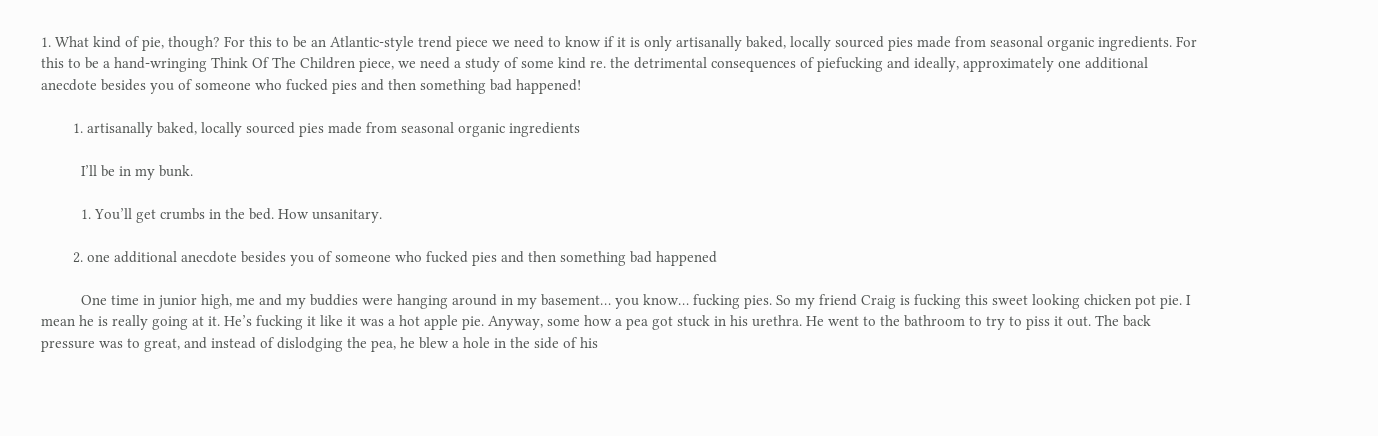1. What kind of pie, though? For this to be an Atlantic-style trend piece we need to know if it is only artisanally baked, locally sourced pies made from seasonal organic ingredients. For this to be a hand-wringing Think Of The Children piece, we need a study of some kind re. the detrimental consequences of piefucking and ideally, approximately one additional anecdote besides you of someone who fucked pies and then something bad happened!

        1. artisanally baked, locally sourced pies made from seasonal organic ingredients

          I’ll be in my bunk.

          1. You’ll get crumbs in the bed. How unsanitary.

        2. one additional anecdote besides you of someone who fucked pies and then something bad happened

          One time in junior high, me and my buddies were hanging around in my basement… you know… fucking pies. So my friend Craig is fucking this sweet looking chicken pot pie. I mean he is really going at it. He’s fucking it like it was a hot apple pie. Anyway, some how a pea got stuck in his urethra. He went to the bathroom to try to piss it out. The back pressure was to great, and instead of dislodging the pea, he blew a hole in the side of his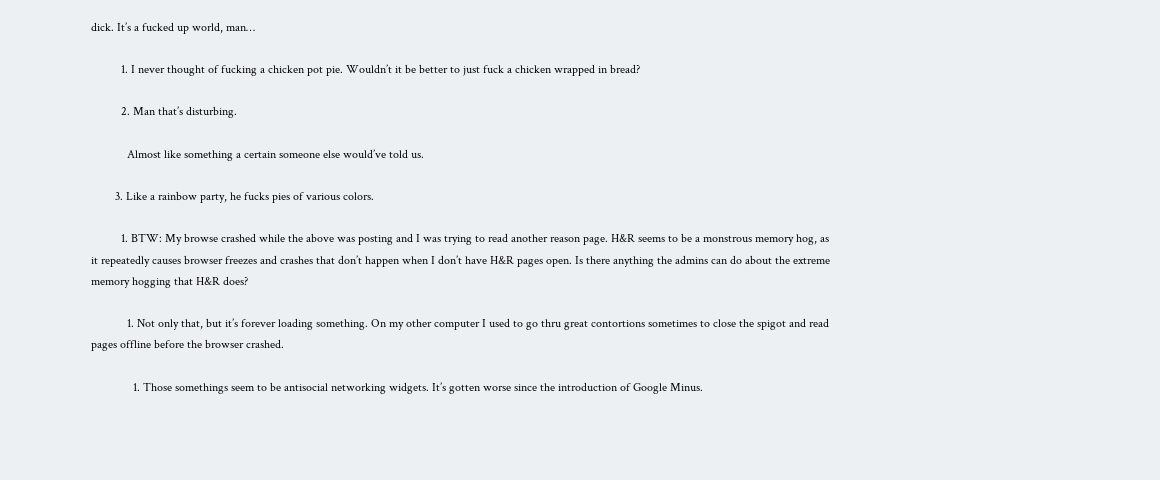dick. It’s a fucked up world, man…

          1. I never thought of fucking a chicken pot pie. Wouldn’t it be better to just fuck a chicken wrapped in bread?

          2. Man that’s disturbing.

            Almost like something a certain someone else would’ve told us.

        3. Like a rainbow party, he fucks pies of various colors.

          1. BTW: My browse crashed while the above was posting and I was trying to read another reason page. H&R seems to be a monstrous memory hog, as it repeatedly causes browser freezes and crashes that don’t happen when I don’t have H&R pages open. Is there anything the admins can do about the extreme memory hogging that H&R does?

            1. Not only that, but it’s forever loading something. On my other computer I used to go thru great contortions sometimes to close the spigot and read pages offline before the browser crashed.

              1. Those somethings seem to be antisocial networking widgets. It’s gotten worse since the introduction of Google Minus.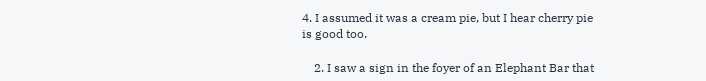4. I assumed it was a cream pie, but I hear cherry pie is good too.

    2. I saw a sign in the foyer of an Elephant Bar that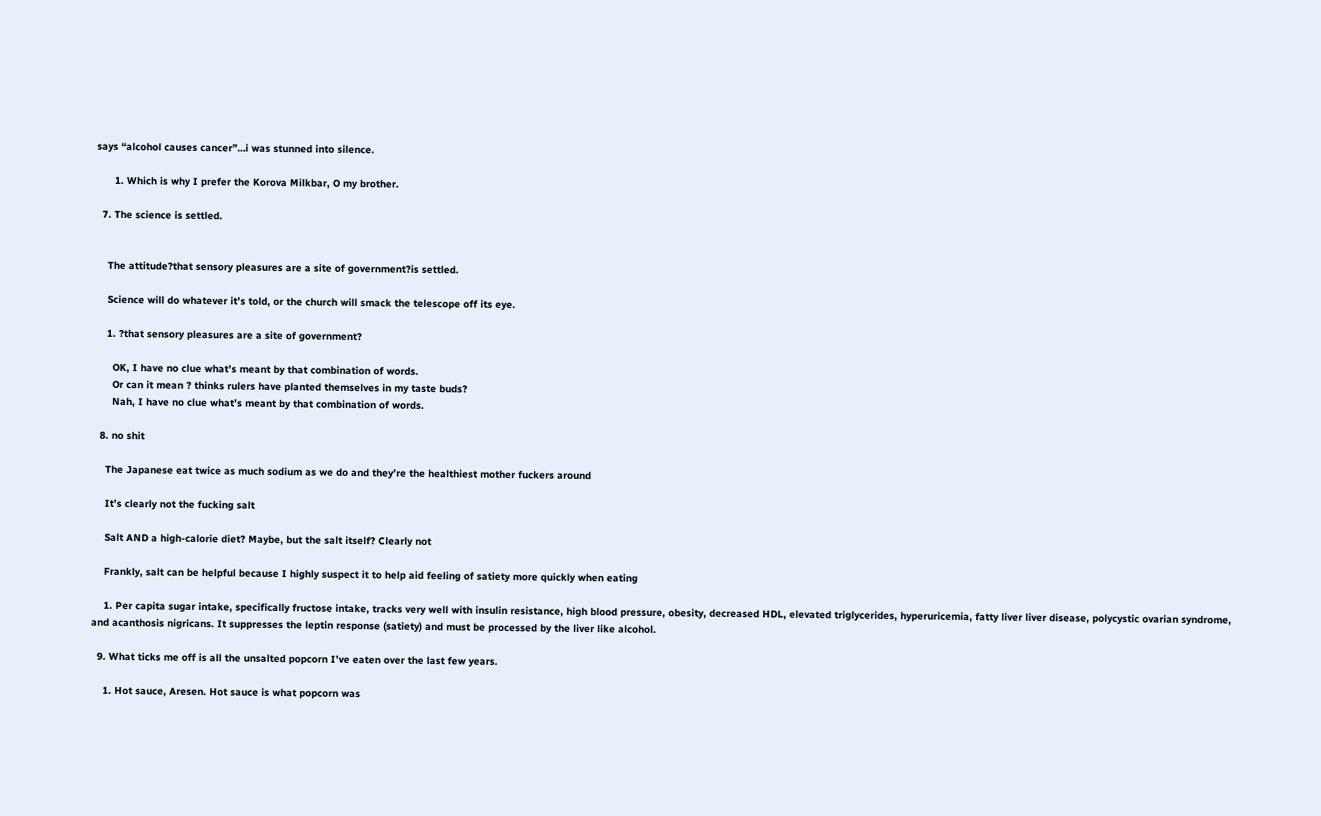says “alcohol causes cancer”…i was stunned into silence.

      1. Which is why I prefer the Korova Milkbar, O my brother.

  7. The science is settled.


    The attitude?that sensory pleasures are a site of government?is settled.

    Science will do whatever it’s told, or the church will smack the telescope off its eye.

    1. ?that sensory pleasures are a site of government?

      OK, I have no clue what’s meant by that combination of words.
      Or can it mean ? thinks rulers have planted themselves in my taste buds?
      Nah, I have no clue what’s meant by that combination of words.

  8. no shit

    The Japanese eat twice as much sodium as we do and they’re the healthiest mother fuckers around

    It’s clearly not the fucking salt

    Salt AND a high-calorie diet? Maybe, but the salt itself? Clearly not

    Frankly, salt can be helpful because I highly suspect it to help aid feeling of satiety more quickly when eating

    1. Per capita sugar intake, specifically fructose intake, tracks very well with insulin resistance, high blood pressure, obesity, decreased HDL, elevated triglycerides, hyperuricemia, fatty liver liver disease, polycystic ovarian syndrome, and acanthosis nigricans. It suppresses the leptin response (satiety) and must be processed by the liver like alcohol.

  9. What ticks me off is all the unsalted popcorn I’ve eaten over the last few years.

    1. Hot sauce, Aresen. Hot sauce is what popcorn was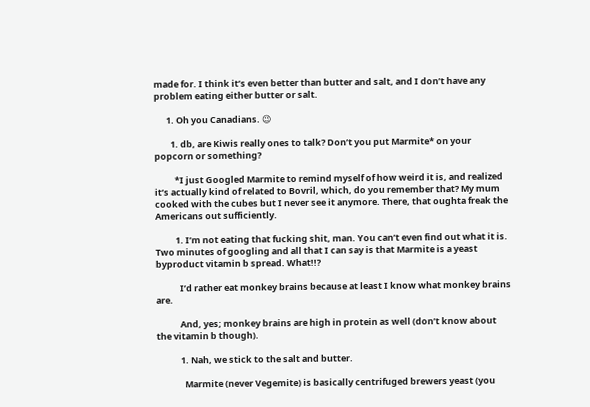made for. I think it’s even better than butter and salt, and I don’t have any problem eating either butter or salt.

      1. Oh you Canadians. 😉

        1. db, are Kiwis really ones to talk? Don’t you put Marmite* on your popcorn or something?

          *I just Googled Marmite to remind myself of how weird it is, and realized it’s actually kind of related to Bovril, which, do you remember that? My mum cooked with the cubes but I never see it anymore. There, that oughta freak the Americans out sufficiently.

          1. I’m not eating that fucking shit, man. You can’t even find out what it is. Two minutes of googling and all that I can say is that Marmite is a yeast byproduct vitamin b spread. What!!?

            I’d rather eat monkey brains because at least I know what monkey brains are.

            And, yes; monkey brains are high in protein as well (don’t know about the vitamin b though).

            1. Nah, we stick to the salt and butter.

              Marmite (never Vegemite) is basically centrifuged brewers yeast (you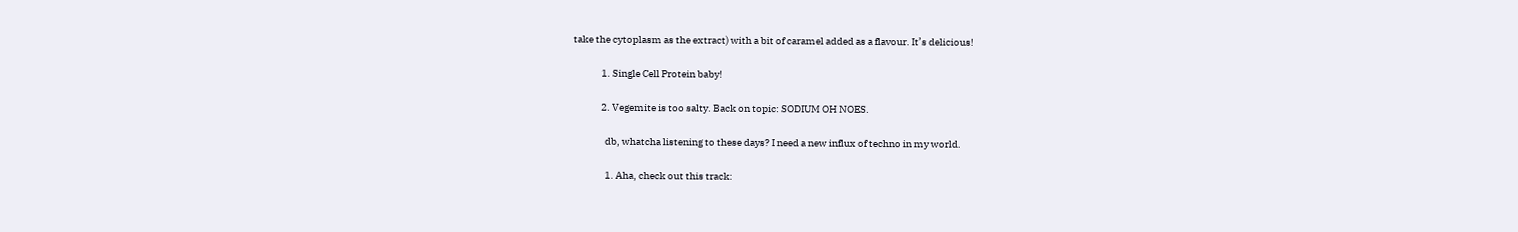take the cytoplasm as the extract) with a bit of caramel added as a flavour. It’s delicious!

              1. Single Cell Protein baby!

              2. Vegemite is too salty. Back on topic: SODIUM OH NOES.

                db, whatcha listening to these days? I need a new influx of techno in my world.

                1. Aha, check out this track: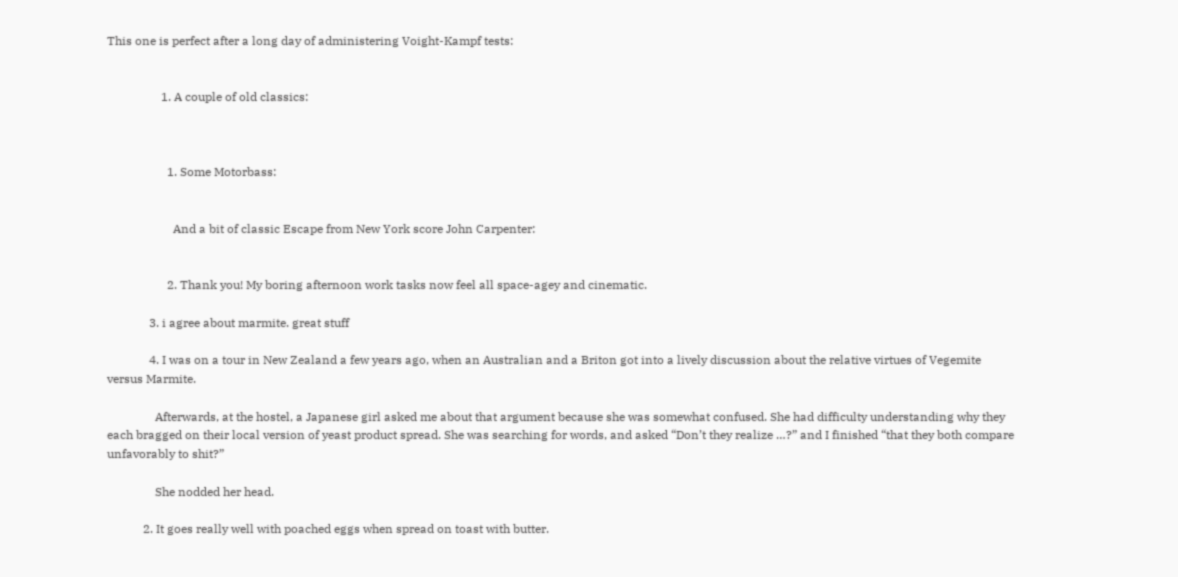This one is perfect after a long day of administering Voight-Kampf tests:


                  1. A couple of old classics:



                    1. Some Motorbass:


                      And a bit of classic Escape from New York score John Carpenter:


                    2. Thank you! My boring afternoon work tasks now feel all space-agey and cinematic.

              3. i agree about marmite. great stuff

              4. I was on a tour in New Zealand a few years ago, when an Australian and a Briton got into a lively discussion about the relative virtues of Vegemite versus Marmite.

                Afterwards, at the hostel, a Japanese girl asked me about that argument because she was somewhat confused. She had difficulty understanding why they each bragged on their local version of yeast product spread. She was searching for words, and asked “Don’t they realize …?” and I finished “that they both compare unfavorably to shit?”

                She nodded her head.

            2. It goes really well with poached eggs when spread on toast with butter.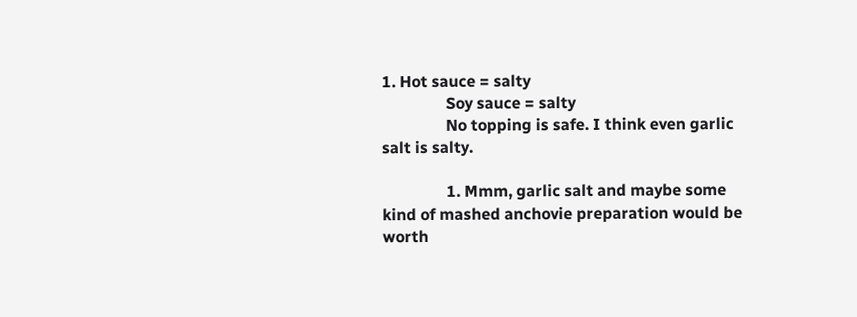1. Hot sauce = salty
                Soy sauce = salty
                No topping is safe. I think even garlic salt is salty.

                1. Mmm, garlic salt and maybe some kind of mashed anchovie preparation would be worth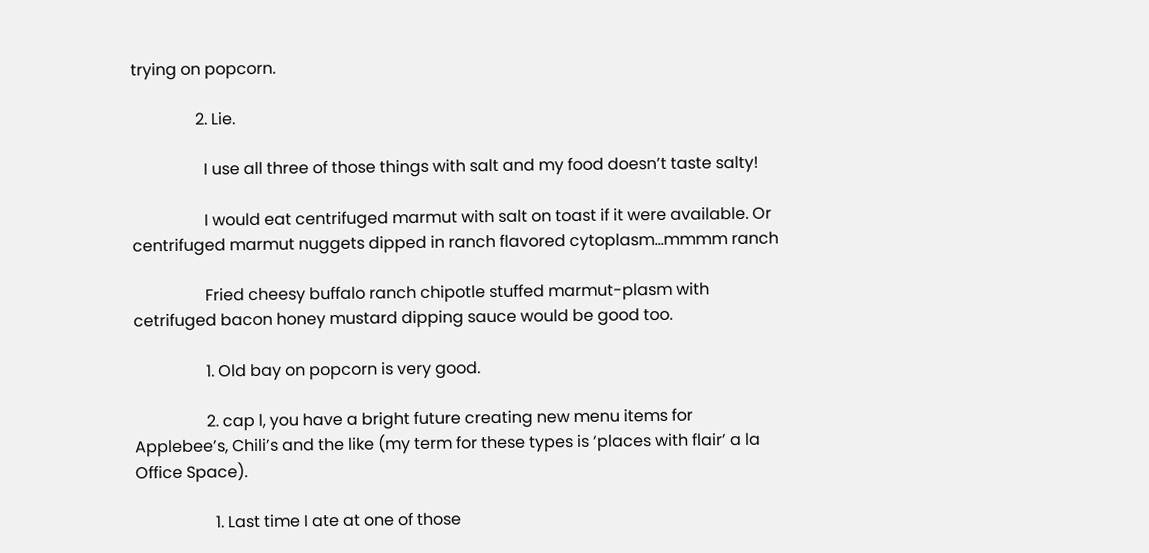trying on popcorn.

                2. Lie.

                  I use all three of those things with salt and my food doesn’t taste salty!

                  I would eat centrifuged marmut with salt on toast if it were available. Or centrifuged marmut nuggets dipped in ranch flavored cytoplasm…mmmm ranch

                  Fried cheesy buffalo ranch chipotle stuffed marmut-plasm with cetrifuged bacon honey mustard dipping sauce would be good too.

                  1. Old bay on popcorn is very good.

                  2. cap l, you have a bright future creating new menu items for Applebee’s, Chili’s and the like (my term for these types is ‘places with flair’ a la Office Space).

                    1. Last time I ate at one of those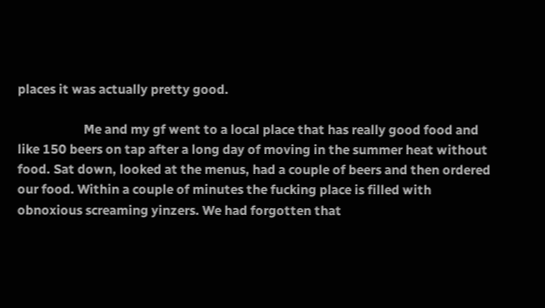places it was actually pretty good.

                      Me and my gf went to a local place that has really good food and like 150 beers on tap after a long day of moving in the summer heat without food. Sat down, looked at the menus, had a couple of beers and then ordered our food. Within a couple of minutes the fucking place is filled with obnoxious screaming yinzers. We had forgotten that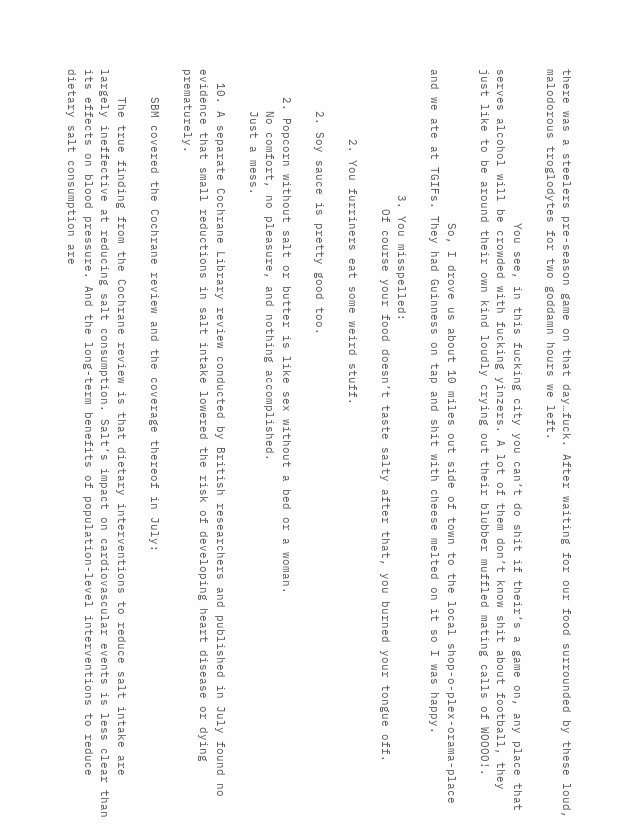there was a steelers pre-season game on that day…fuck. After waiting for our food surrounded by these loud, malodorous troglodytes for two goddamn hours we left.

                      You see, in this fucking city you can’t do shit if their’s a game on, any place that serves alcohol will be crowded with fucking yinzers. A lot of them don’t know shit about football, they just like to be around their own kind loudly crying out their blubber muffled mating calls of WOOOO!.

                      So, I drove us about 10 miles out side of town to the local shop-o-plex-orama-place and we ate at TGIFs. They had Guinness on tap and shit with cheese melted on it so I was happy.

                  3. You misspelled:
                    Of course your food doesn’t taste salty after that, you burned your tongue off.

          2. You furriners eat some weird stuff.

      2. Soy sauce is pretty good too.

    2. Popcorn without salt or butter is like sex without a bed or a woman.
      No comfort, no pleasure, and nothing accomplished.
      Just a mess.

  10. A separate Cochrane Library review conducted by British researchers and published in July found no evidence that small reductions in salt intake lowered the risk of developing heart disease or dying prematurely.

    SBM covered the Cochrane review and the coverage thereof in July:

    The true finding from the Cochrane review is that dietary interventions to reduce salt intake are largely ineffective at reducing salt consumption. Salt’s impact on cardiovascular events is less clear than its effects on blood pressure. And the long-term benefits of population-level interventions to reduce dietary salt consumption are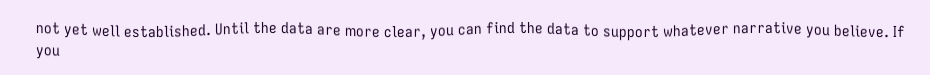not yet well established. Until the data are more clear, you can find the data to support whatever narrative you believe. If you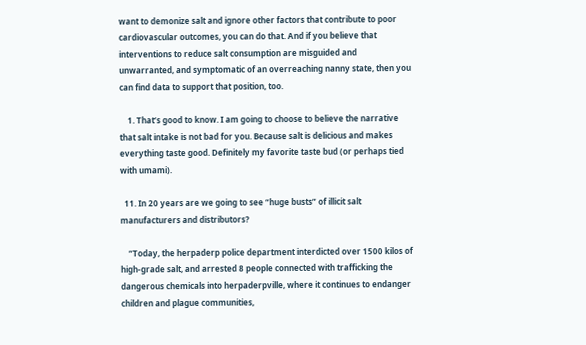want to demonize salt and ignore other factors that contribute to poor cardiovascular outcomes, you can do that. And if you believe that interventions to reduce salt consumption are misguided and unwarranted, and symptomatic of an overreaching nanny state, then you can find data to support that position, too.

    1. That’s good to know. I am going to choose to believe the narrative that salt intake is not bad for you. Because salt is delicious and makes everything taste good. Definitely my favorite taste bud (or perhaps tied with umami).

  11. In 20 years are we going to see “huge busts” of illicit salt manufacturers and distributors?

    “Today, the herpaderp police department interdicted over 1500 kilos of high-grade salt, and arrested 8 people connected with trafficking the dangerous chemicals into herpaderpville, where it continues to endanger children and plague communities,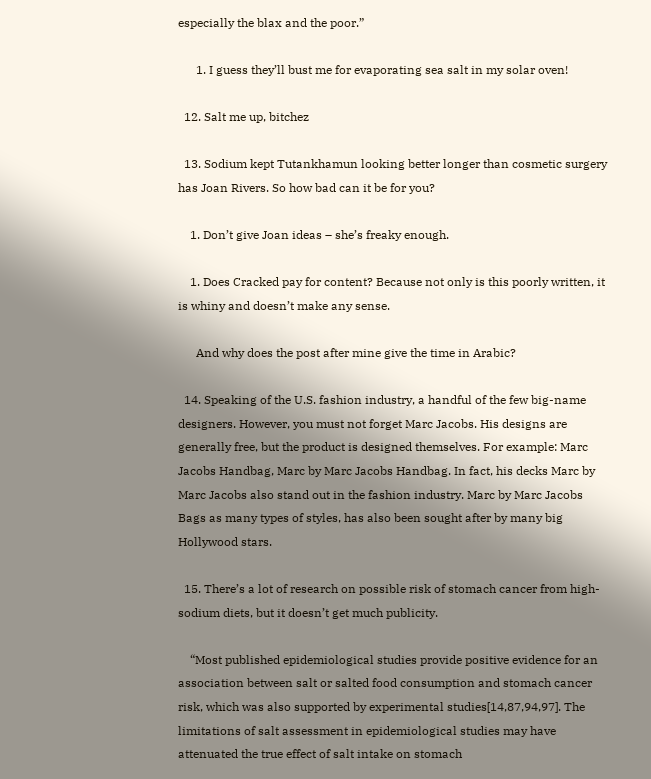especially the blax and the poor.”

      1. I guess they’ll bust me for evaporating sea salt in my solar oven!

  12. Salt me up, bitchez

  13. Sodium kept Tutankhamun looking better longer than cosmetic surgery has Joan Rivers. So how bad can it be for you?

    1. Don’t give Joan ideas – she’s freaky enough.

    1. Does Cracked pay for content? Because not only is this poorly written, it is whiny and doesn’t make any sense.

      And why does the post after mine give the time in Arabic?

  14. Speaking of the U.S. fashion industry, a handful of the few big-name designers. However, you must not forget Marc Jacobs. His designs are generally free, but the product is designed themselves. For example: Marc Jacobs Handbag, Marc by Marc Jacobs Handbag. In fact, his decks Marc by Marc Jacobs also stand out in the fashion industry. Marc by Marc Jacobs Bags as many types of styles, has also been sought after by many big Hollywood stars.

  15. There’s a lot of research on possible risk of stomach cancer from high-sodium diets, but it doesn’t get much publicity.

    “Most published epidemiological studies provide positive evidence for an association between salt or salted food consumption and stomach cancer risk, which was also supported by experimental studies[14,87,94,97]. The limitations of salt assessment in epidemiological studies may have attenuated the true effect of salt intake on stomach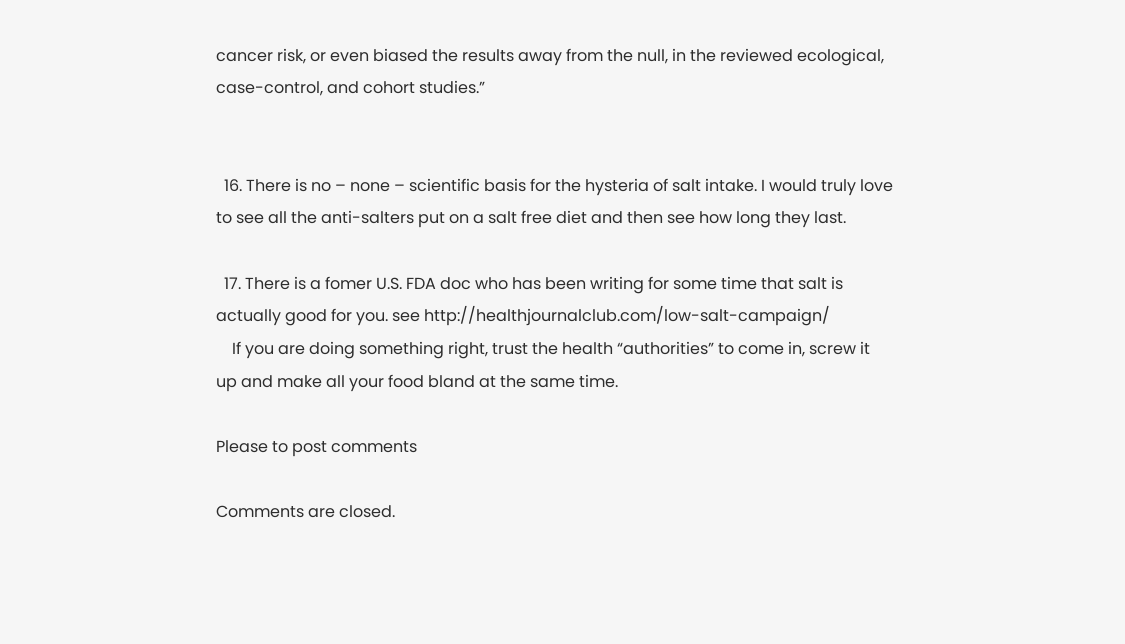cancer risk, or even biased the results away from the null, in the reviewed ecological, case-control, and cohort studies.”


  16. There is no – none – scientific basis for the hysteria of salt intake. I would truly love to see all the anti-salters put on a salt free diet and then see how long they last.

  17. There is a fomer U.S. FDA doc who has been writing for some time that salt is actually good for you. see http://healthjournalclub.com/low-salt-campaign/
    If you are doing something right, trust the health “authorities” to come in, screw it up and make all your food bland at the same time.

Please to post comments

Comments are closed.